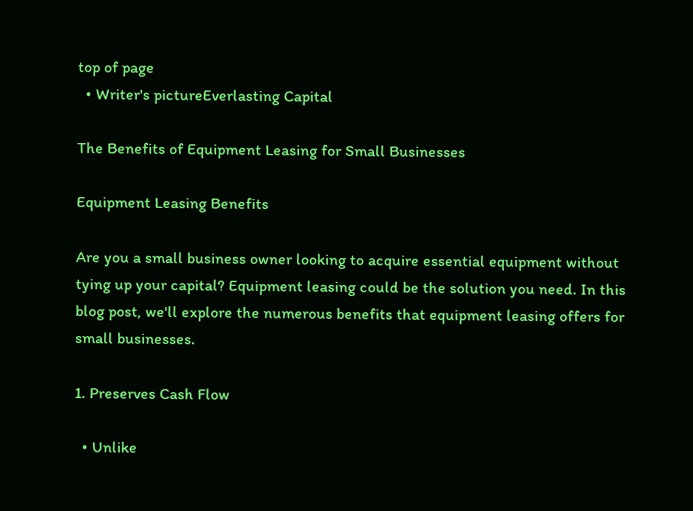top of page
  • Writer's pictureEverlasting Capital

The Benefits of Equipment Leasing for Small Businesses

Equipment Leasing Benefits

Are you a small business owner looking to acquire essential equipment without tying up your capital? Equipment leasing could be the solution you need. In this blog post, we'll explore the numerous benefits that equipment leasing offers for small businesses.

1. Preserves Cash Flow

  • Unlike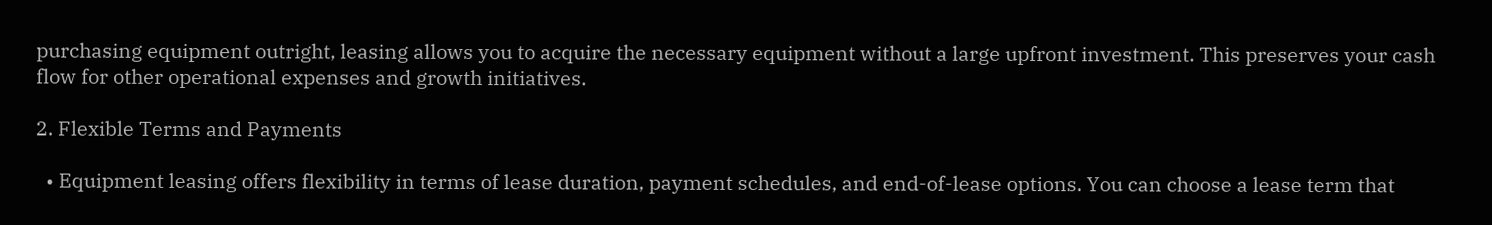purchasing equipment outright, leasing allows you to acquire the necessary equipment without a large upfront investment. This preserves your cash flow for other operational expenses and growth initiatives.

2. Flexible Terms and Payments

  • Equipment leasing offers flexibility in terms of lease duration, payment schedules, and end-of-lease options. You can choose a lease term that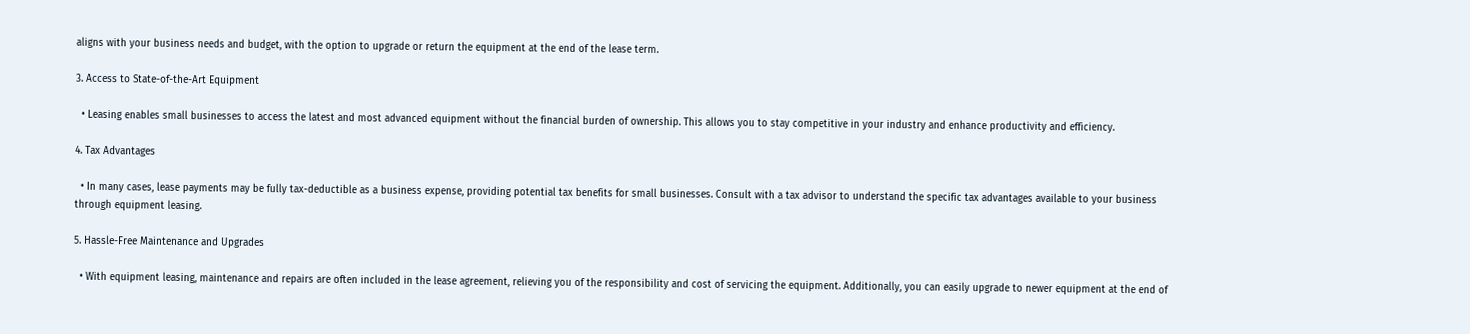aligns with your business needs and budget, with the option to upgrade or return the equipment at the end of the lease term.

3. Access to State-of-the-Art Equipment

  • Leasing enables small businesses to access the latest and most advanced equipment without the financial burden of ownership. This allows you to stay competitive in your industry and enhance productivity and efficiency.

4. Tax Advantages

  • In many cases, lease payments may be fully tax-deductible as a business expense, providing potential tax benefits for small businesses. Consult with a tax advisor to understand the specific tax advantages available to your business through equipment leasing.

5. Hassle-Free Maintenance and Upgrades

  • With equipment leasing, maintenance and repairs are often included in the lease agreement, relieving you of the responsibility and cost of servicing the equipment. Additionally, you can easily upgrade to newer equipment at the end of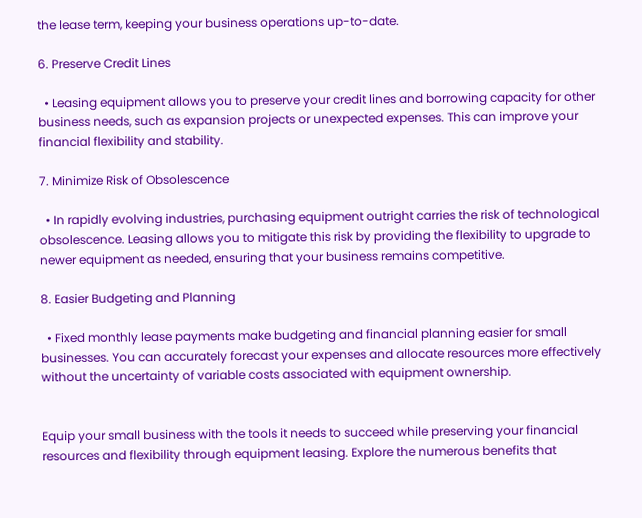the lease term, keeping your business operations up-to-date.

6. Preserve Credit Lines

  • Leasing equipment allows you to preserve your credit lines and borrowing capacity for other business needs, such as expansion projects or unexpected expenses. This can improve your financial flexibility and stability.

7. Minimize Risk of Obsolescence

  • In rapidly evolving industries, purchasing equipment outright carries the risk of technological obsolescence. Leasing allows you to mitigate this risk by providing the flexibility to upgrade to newer equipment as needed, ensuring that your business remains competitive.

8. Easier Budgeting and Planning

  • Fixed monthly lease payments make budgeting and financial planning easier for small businesses. You can accurately forecast your expenses and allocate resources more effectively without the uncertainty of variable costs associated with equipment ownership.


Equip your small business with the tools it needs to succeed while preserving your financial resources and flexibility through equipment leasing. Explore the numerous benefits that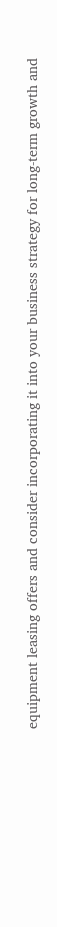equipment leasing offers and consider incorporating it into your business strategy for long-term growth and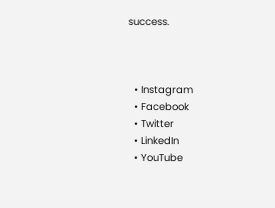success.



  • Instagram
  • Facebook
  • Twitter
  • LinkedIn
  • YouTube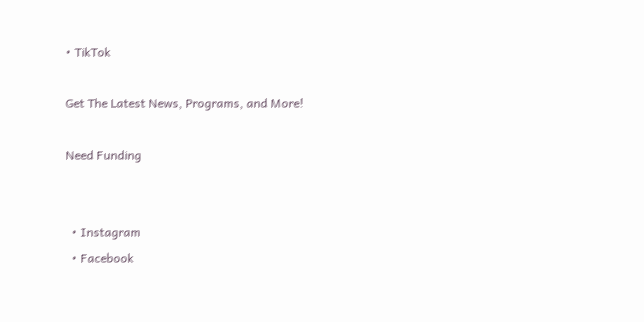• TikTok

Get The Latest News, Programs, and More!

Need Funding


  • Instagram
  • Facebook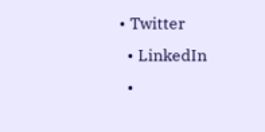• Twitter
  • LinkedIn
  •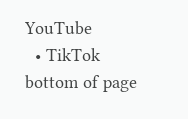YouTube
  • TikTok
bottom of page